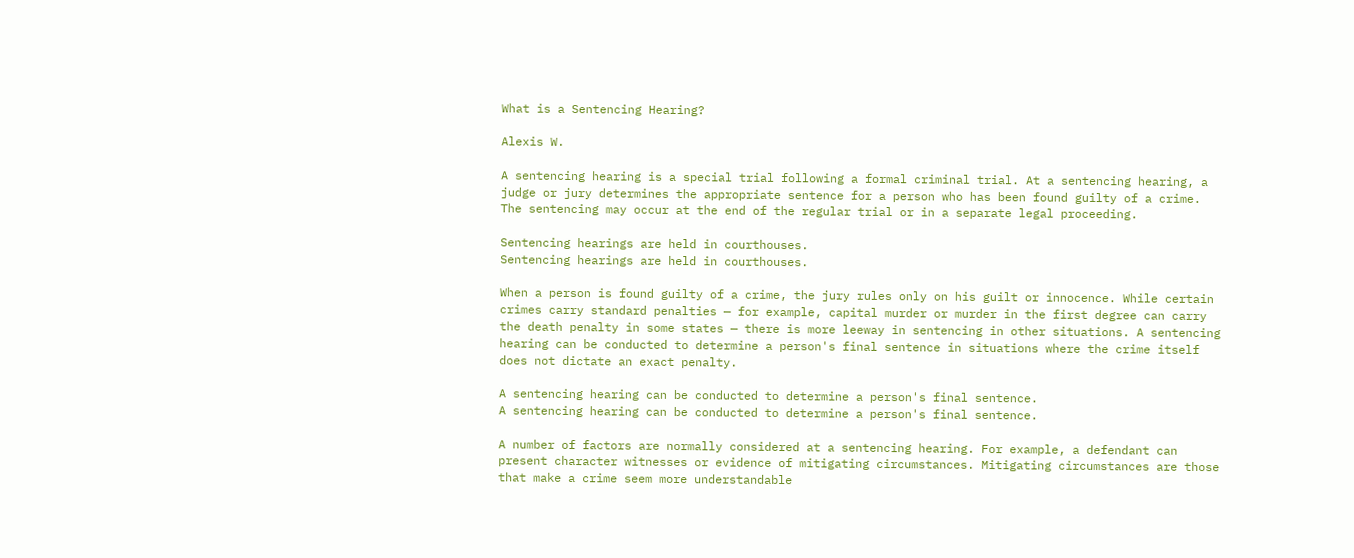What is a Sentencing Hearing?

Alexis W.

A sentencing hearing is a special trial following a formal criminal trial. At a sentencing hearing, a judge or jury determines the appropriate sentence for a person who has been found guilty of a crime. The sentencing may occur at the end of the regular trial or in a separate legal proceeding.

Sentencing hearings are held in courthouses.
Sentencing hearings are held in courthouses.

When a person is found guilty of a crime, the jury rules only on his guilt or innocence. While certain crimes carry standard penalties — for example, capital murder or murder in the first degree can carry the death penalty in some states — there is more leeway in sentencing in other situations. A sentencing hearing can be conducted to determine a person's final sentence in situations where the crime itself does not dictate an exact penalty.

A sentencing hearing can be conducted to determine a person's final sentence.
A sentencing hearing can be conducted to determine a person's final sentence.

A number of factors are normally considered at a sentencing hearing. For example, a defendant can present character witnesses or evidence of mitigating circumstances. Mitigating circumstances are those that make a crime seem more understandable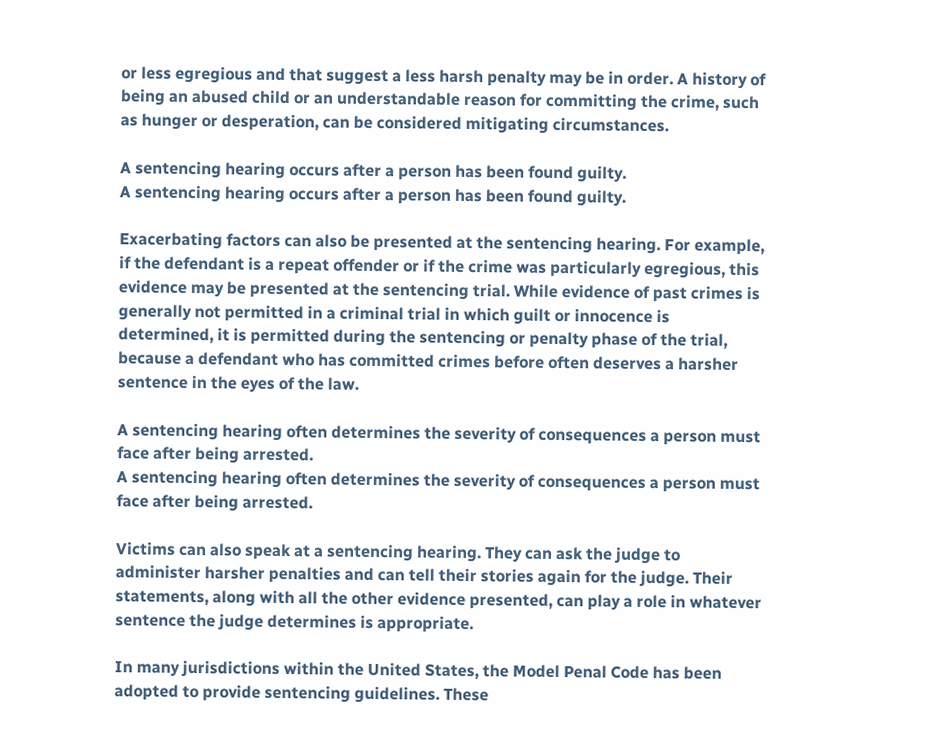or less egregious and that suggest a less harsh penalty may be in order. A history of being an abused child or an understandable reason for committing the crime, such as hunger or desperation, can be considered mitigating circumstances.

A sentencing hearing occurs after a person has been found guilty.
A sentencing hearing occurs after a person has been found guilty.

Exacerbating factors can also be presented at the sentencing hearing. For example, if the defendant is a repeat offender or if the crime was particularly egregious, this evidence may be presented at the sentencing trial. While evidence of past crimes is generally not permitted in a criminal trial in which guilt or innocence is determined, it is permitted during the sentencing or penalty phase of the trial, because a defendant who has committed crimes before often deserves a harsher sentence in the eyes of the law.

A sentencing hearing often determines the severity of consequences a person must face after being arrested.
A sentencing hearing often determines the severity of consequences a person must face after being arrested.

Victims can also speak at a sentencing hearing. They can ask the judge to administer harsher penalties and can tell their stories again for the judge. Their statements, along with all the other evidence presented, can play a role in whatever sentence the judge determines is appropriate.

In many jurisdictions within the United States, the Model Penal Code has been adopted to provide sentencing guidelines. These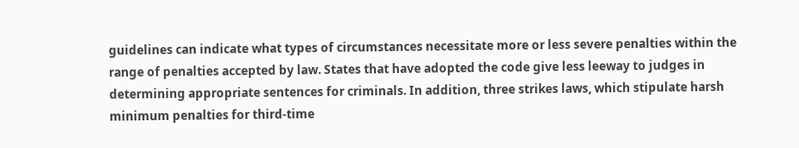guidelines can indicate what types of circumstances necessitate more or less severe penalties within the range of penalties accepted by law. States that have adopted the code give less leeway to judges in determining appropriate sentences for criminals. In addition, three strikes laws, which stipulate harsh minimum penalties for third-time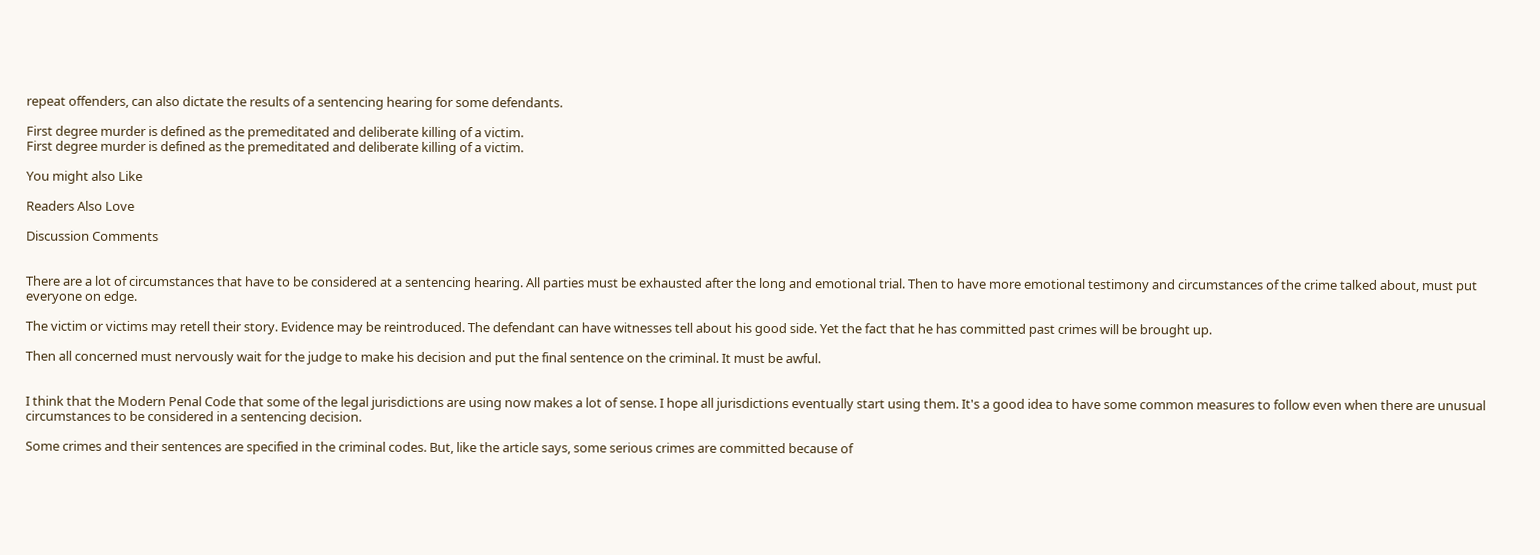repeat offenders, can also dictate the results of a sentencing hearing for some defendants.

First degree murder is defined as the premeditated and deliberate killing of a victim.
First degree murder is defined as the premeditated and deliberate killing of a victim.

You might also Like

Readers Also Love

Discussion Comments


There are a lot of circumstances that have to be considered at a sentencing hearing. All parties must be exhausted after the long and emotional trial. Then to have more emotional testimony and circumstances of the crime talked about, must put everyone on edge.

The victim or victims may retell their story. Evidence may be reintroduced. The defendant can have witnesses tell about his good side. Yet the fact that he has committed past crimes will be brought up.

Then all concerned must nervously wait for the judge to make his decision and put the final sentence on the criminal. It must be awful.


I think that the Modern Penal Code that some of the legal jurisdictions are using now makes a lot of sense. I hope all jurisdictions eventually start using them. It's a good idea to have some common measures to follow even when there are unusual circumstances to be considered in a sentencing decision.

Some crimes and their sentences are specified in the criminal codes. But, like the article says, some serious crimes are committed because of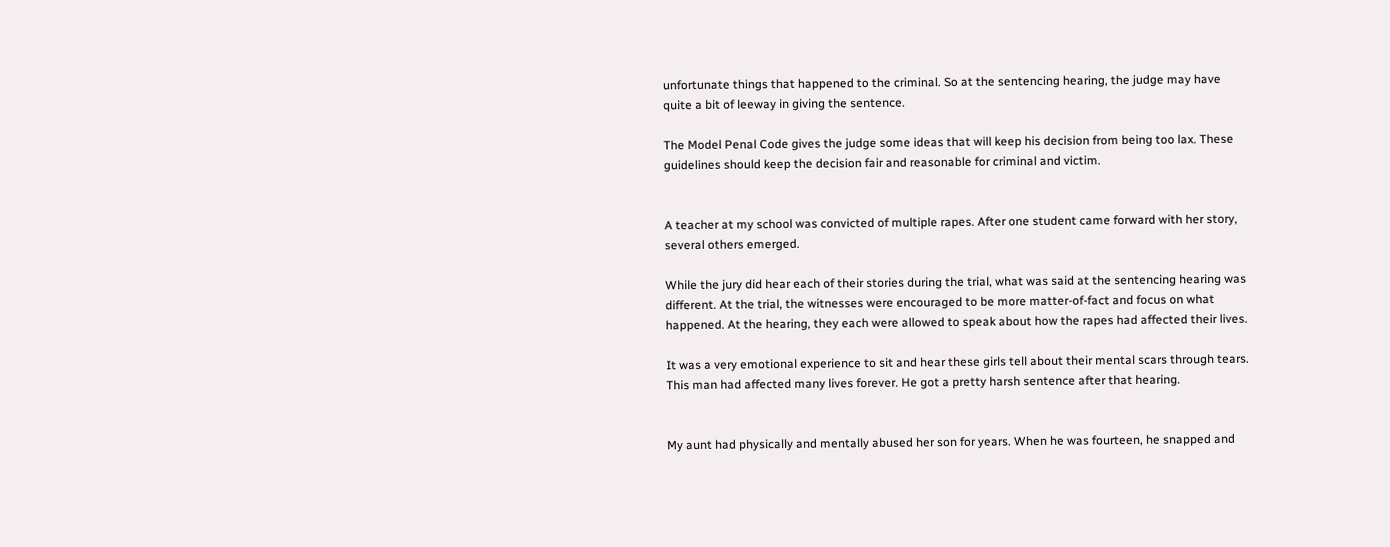unfortunate things that happened to the criminal. So at the sentencing hearing, the judge may have quite a bit of leeway in giving the sentence.

The Model Penal Code gives the judge some ideas that will keep his decision from being too lax. These guidelines should keep the decision fair and reasonable for criminal and victim.


A teacher at my school was convicted of multiple rapes. After one student came forward with her story, several others emerged.

While the jury did hear each of their stories during the trial, what was said at the sentencing hearing was different. At the trial, the witnesses were encouraged to be more matter-of-fact and focus on what happened. At the hearing, they each were allowed to speak about how the rapes had affected their lives.

It was a very emotional experience to sit and hear these girls tell about their mental scars through tears. This man had affected many lives forever. He got a pretty harsh sentence after that hearing.


My aunt had physically and mentally abused her son for years. When he was fourteen, he snapped and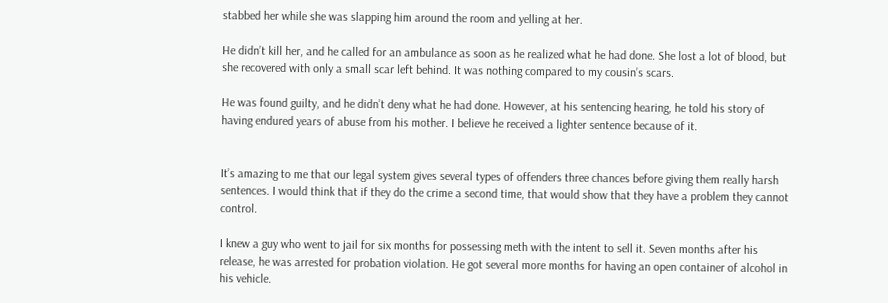stabbed her while she was slapping him around the room and yelling at her.

He didn’t kill her, and he called for an ambulance as soon as he realized what he had done. She lost a lot of blood, but she recovered with only a small scar left behind. It was nothing compared to my cousin’s scars.

He was found guilty, and he didn’t deny what he had done. However, at his sentencing hearing, he told his story of having endured years of abuse from his mother. I believe he received a lighter sentence because of it.


It’s amazing to me that our legal system gives several types of offenders three chances before giving them really harsh sentences. I would think that if they do the crime a second time, that would show that they have a problem they cannot control.

I knew a guy who went to jail for six months for possessing meth with the intent to sell it. Seven months after his release, he was arrested for probation violation. He got several more months for having an open container of alcohol in his vehicle.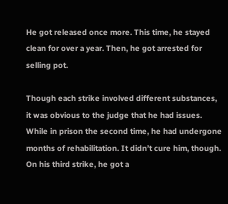He got released once more. This time, he stayed clean for over a year. Then, he got arrested for selling pot.

Though each strike involved different substances, it was obvious to the judge that he had issues. While in prison the second time, he had undergone months of rehabilitation. It didn’t cure him, though. On his third strike, he got a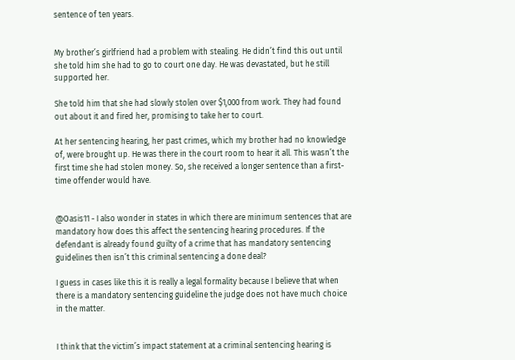sentence of ten years.


My brother’s girlfriend had a problem with stealing. He didn’t find this out until she told him she had to go to court one day. He was devastated, but he still supported her.

She told him that she had slowly stolen over $1,000 from work. They had found out about it and fired her, promising to take her to court.

At her sentencing hearing, her past crimes, which my brother had no knowledge of, were brought up. He was there in the court room to hear it all. This wasn’t the first time she had stolen money. So, she received a longer sentence than a first-time offender would have.


@Oasis11 - I also wonder in states in which there are minimum sentences that are mandatory how does this affect the sentencing hearing procedures. If the defendant is already found guilty of a crime that has mandatory sentencing guidelines then isn’t this criminal sentencing a done deal?

I guess in cases like this it is really a legal formality because I believe that when there is a mandatory sentencing guideline the judge does not have much choice in the matter.


I think that the victim’s impact statement at a criminal sentencing hearing is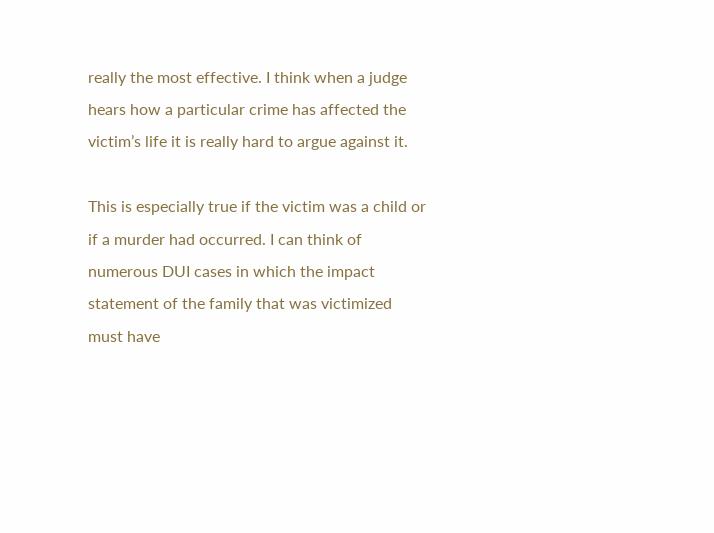really the most effective. I think when a judge hears how a particular crime has affected the victim’s life it is really hard to argue against it.

This is especially true if the victim was a child or if a murder had occurred. I can think of numerous DUI cases in which the impact statement of the family that was victimized must have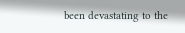been devastating to the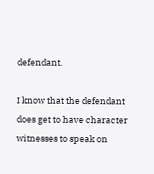defendant.

I know that the defendant does get to have character witnesses to speak on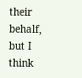their behalf, but I think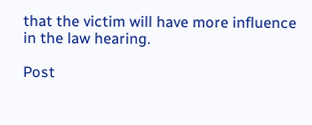that the victim will have more influence in the law hearing.

Post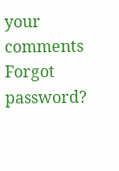your comments
Forgot password?